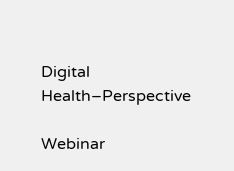Digital Health–Perspective

Webinar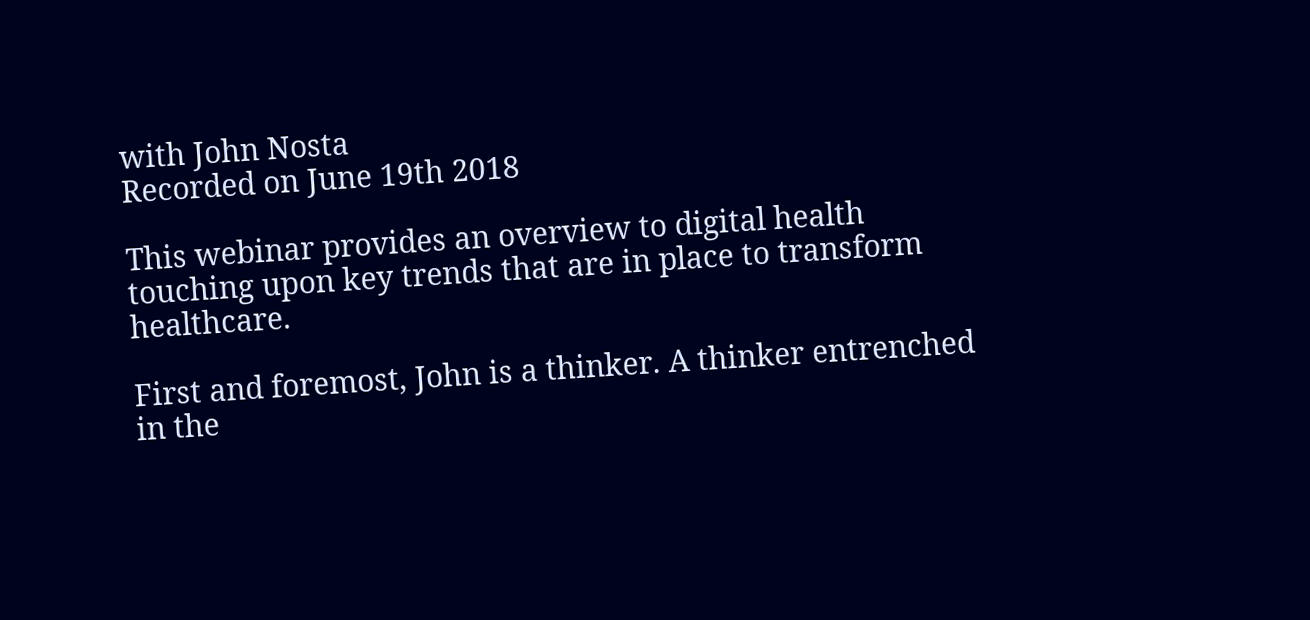with John Nosta
Recorded on June 19th 2018

This webinar provides an overview to digital health touching upon key trends that are in place to transform healthcare.

First and foremost, John is a thinker. A thinker entrenched in the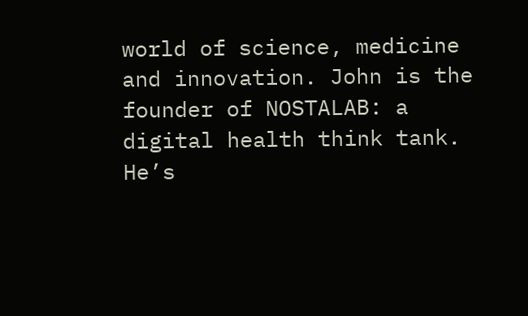world of science, medicine and innovation. John is the founder of NOSTALAB: a digital health think tank. He’s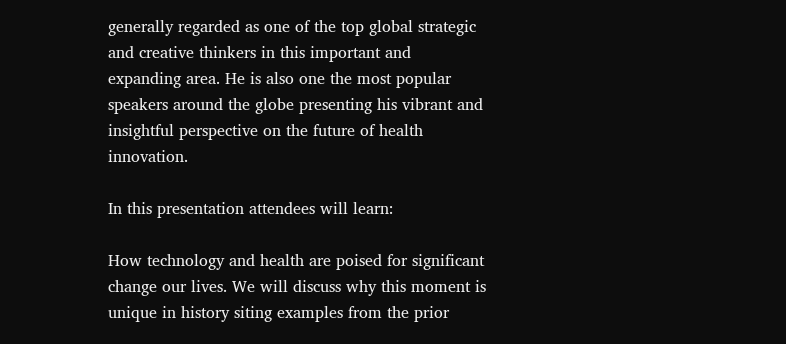generally regarded as one of the top global strategic and creative thinkers in this important and expanding area. He is also one the most popular speakers around the globe presenting his vibrant and insightful perspective on the future of health innovation.

In this presentation attendees will learn:

How technology and health are poised for significant change our lives. We will discuss why this moment is unique in history siting examples from the prior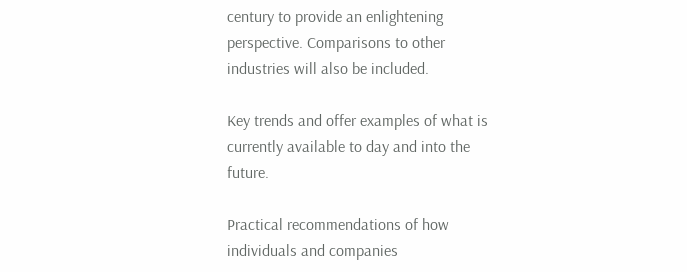century to provide an enlightening perspective. Comparisons to other industries will also be included.

Key trends and offer examples of what is currently available to day and into the future.

Practical recommendations of how individuals and companies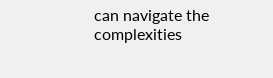can navigate the complexities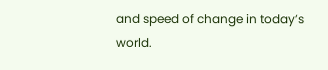and speed of change in today’s world.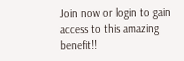Join now or login to gain access to this amazing benefit!!